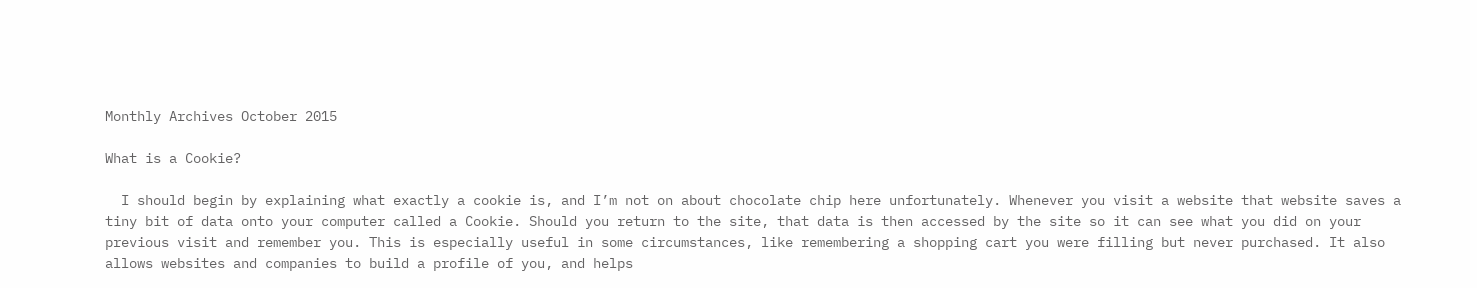Monthly Archives October 2015

What is a Cookie?

  I should begin by explaining what exactly a cookie is, and I’m not on about chocolate chip here unfortunately. Whenever you visit a website that website saves a tiny bit of data onto your computer called a Cookie. Should you return to the site, that data is then accessed by the site so it can see what you did on your previous visit and remember you. This is especially useful in some circumstances, like remembering a shopping cart you were filling but never purchased. It also allows websites and companies to build a profile of you, and helps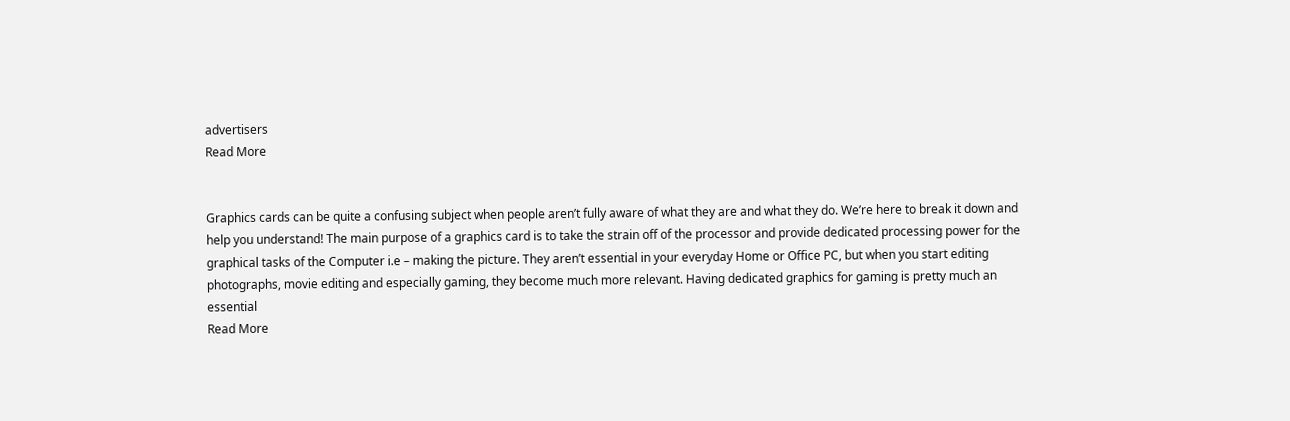advertisers
Read More


Graphics cards can be quite a confusing subject when people aren’t fully aware of what they are and what they do. We’re here to break it down and help you understand! The main purpose of a graphics card is to take the strain off of the processor and provide dedicated processing power for the graphical tasks of the Computer i.e – making the picture. They aren’t essential in your everyday Home or Office PC, but when you start editing photographs, movie editing and especially gaming, they become much more relevant. Having dedicated graphics for gaming is pretty much an essential
Read More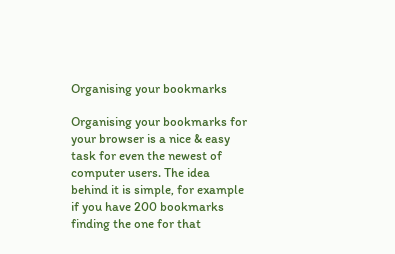Organising your bookmarks

Organising your bookmarks for your browser is a nice & easy task for even the newest of computer users. The idea behind it is simple, for example if you have 200 bookmarks finding the one for that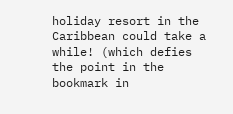holiday resort in the Caribbean could take a while! (which defies the point in the bookmark in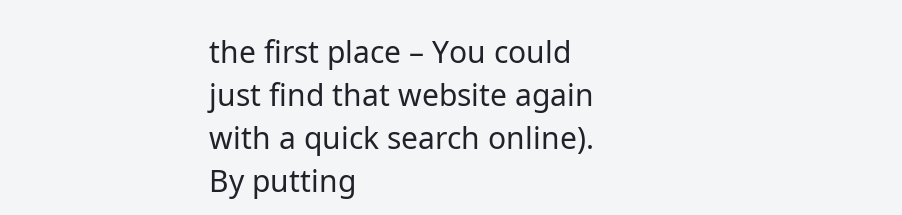the first place – You could just find that website again with a quick search online). By putting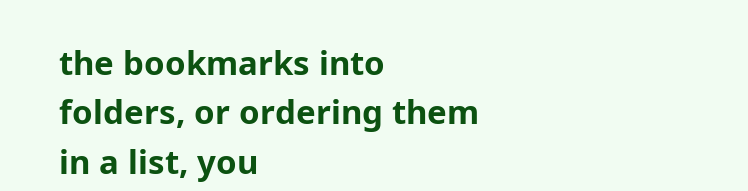the bookmarks into folders, or ordering them in a list, you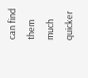can find them much quicker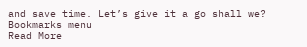and save time. Let’s give it a go shall we? Bookmarks menu
Read More